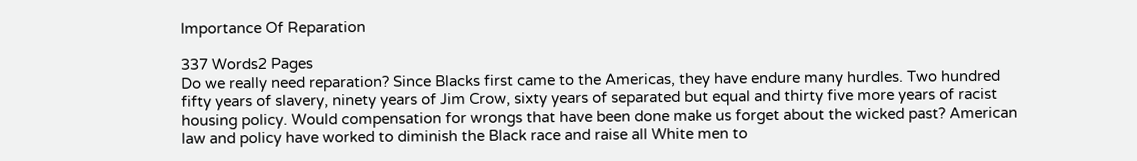Importance Of Reparation

337 Words2 Pages
Do we really need reparation? Since Blacks first came to the Americas, they have endure many hurdles. Two hundred fifty years of slavery, ninety years of Jim Crow, sixty years of separated but equal and thirty five more years of racist housing policy. Would compensation for wrongs that have been done make us forget about the wicked past? American law and policy have worked to diminish the Black race and raise all White men to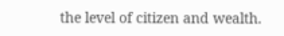the level of citizen and wealth.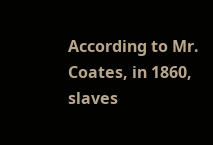According to Mr. Coates, in 1860, slaves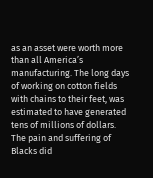as an asset were worth more than all America’s manufacturing. The long days of working on cotton fields with chains to their feet, was estimated to have generated tens of millions of dollars. The pain and suffering of Blacks did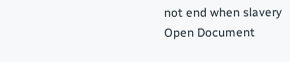not end when slavery
Open Document